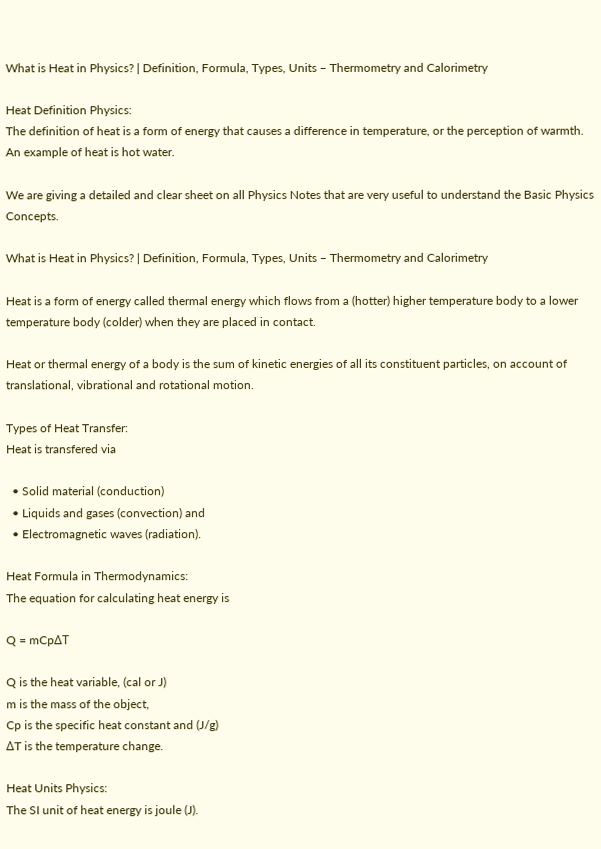What is Heat in Physics? | Definition, Formula, Types, Units – Thermometry and Calorimetry

Heat Definition Physics:
The definition of heat is a form of energy that causes a difference in temperature, or the perception of warmth. An example of heat is hot water.

We are giving a detailed and clear sheet on all Physics Notes that are very useful to understand the Basic Physics Concepts.

What is Heat in Physics? | Definition, Formula, Types, Units – Thermometry and Calorimetry

Heat is a form of energy called thermal energy which flows from a (hotter) higher temperature body to a lower temperature body (colder) when they are placed in contact.

Heat or thermal energy of a body is the sum of kinetic energies of all its constituent particles, on account of translational, vibrational and rotational motion.

Types of Heat Transfer:
Heat is transfered via

  • Solid material (conduction)
  • Liquids and gases (convection) and
  • Electromagnetic waves (radiation).

Heat Formula in Thermodynamics:
The equation for calculating heat energy is

Q = mCpΔT

Q is the heat variable, (cal or J)
m is the mass of the object,
Cp is the specific heat constant and (J/g)
ΔT is the temperature change.

Heat Units Physics:
The SI unit of heat energy is joule (J).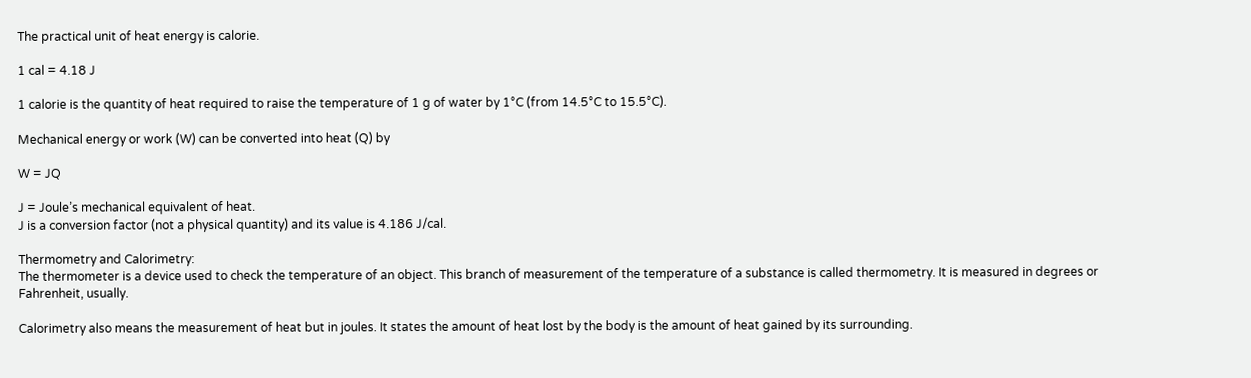The practical unit of heat energy is calorie.

1 cal = 4.18 J

1 calorie is the quantity of heat required to raise the temperature of 1 g of water by 1°C (from 14.5°C to 15.5°C).

Mechanical energy or work (W) can be converted into heat (Q) by

W = JQ

J = Joule’s mechanical equivalent of heat.
J is a conversion factor (not a physical quantity) and its value is 4.186 J/cal.

Thermometry and Calorimetry:
The thermometer is a device used to check the temperature of an object. This branch of measurement of the temperature of a substance is called thermometry. It is measured in degrees or Fahrenheit, usually.

Calorimetry also means the measurement of heat but in joules. It states the amount of heat lost by the body is the amount of heat gained by its surrounding.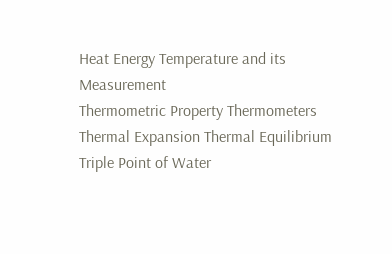Heat Energy Temperature and its Measurement
Thermometric Property Thermometers
Thermal Expansion Thermal Equilibrium
Triple Point of Water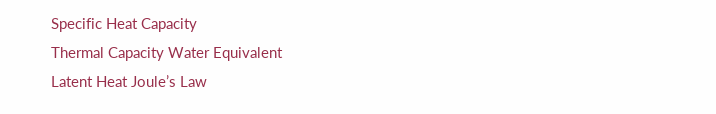Specific Heat Capacity
Thermal Capacity Water Equivalent
Latent Heat Joule’s Law